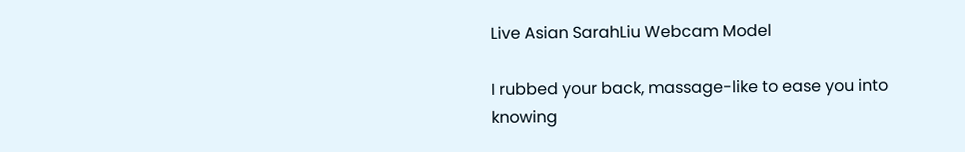Live Asian SarahLiu Webcam Model

I rubbed your back, massage-like to ease you into knowing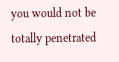you would not be totally penetrated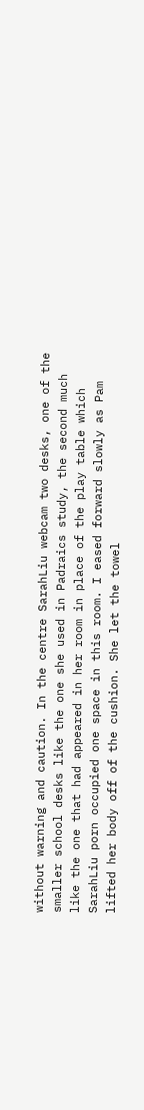without warning and caution. In the centre SarahLiu webcam two desks, one of the smaller school desks like the one she used in Padraics study, the second much like the one that had appeared in her room in place of the play table which SarahLiu porn occupied one space in this room. I eased forward slowly as Pam lifted her body off of the cushion. She let the towel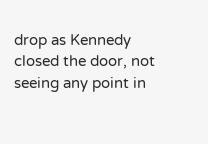drop as Kennedy closed the door, not seeing any point in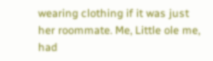wearing clothing if it was just her roommate. Me, Little ole me, had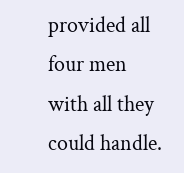provided all four men with all they could handle.